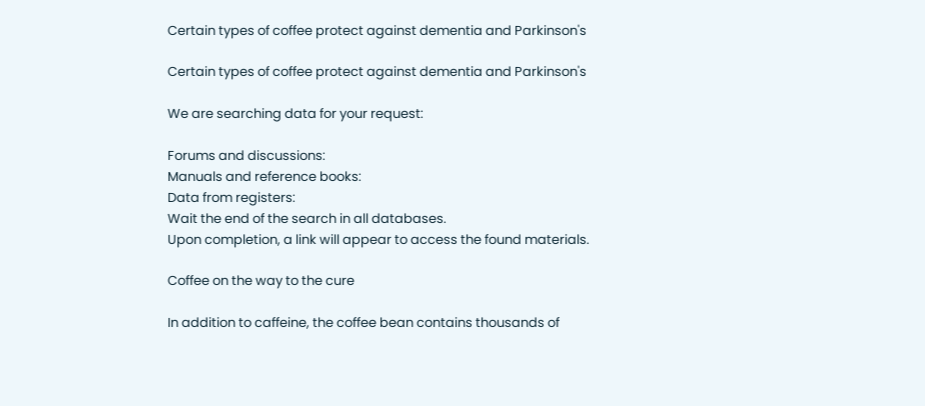Certain types of coffee protect against dementia and Parkinson's

Certain types of coffee protect against dementia and Parkinson's

We are searching data for your request:

Forums and discussions:
Manuals and reference books:
Data from registers:
Wait the end of the search in all databases.
Upon completion, a link will appear to access the found materials.

Coffee on the way to the cure

In addition to caffeine, the coffee bean contains thousands of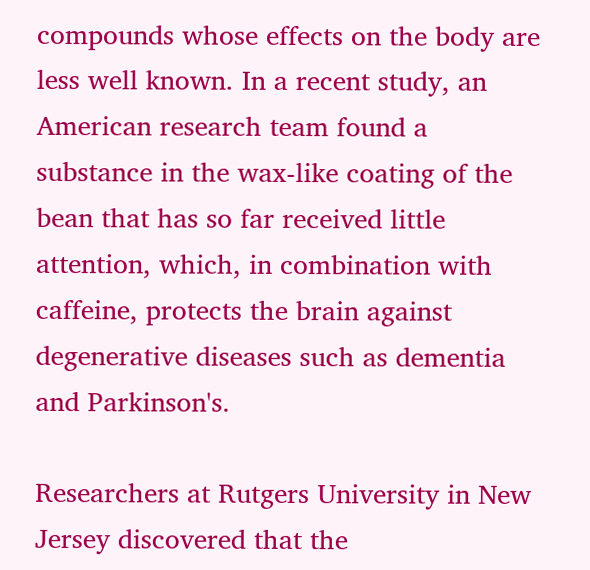compounds whose effects on the body are less well known. In a recent study, an American research team found a substance in the wax-like coating of the bean that has so far received little attention, which, in combination with caffeine, protects the brain against degenerative diseases such as dementia and Parkinson's.

Researchers at Rutgers University in New Jersey discovered that the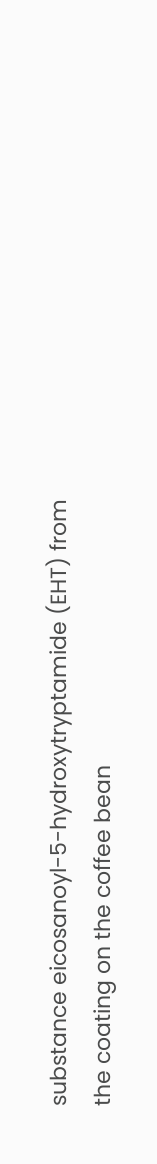substance eicosanoyl-5-hydroxytryptamide (EHT) from the coating on the coffee bean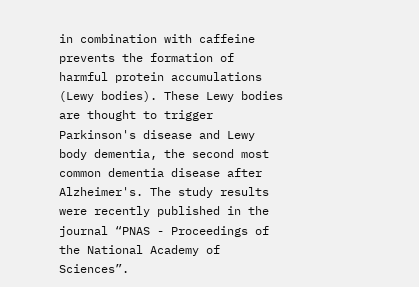in combination with caffeine prevents the formation of harmful protein accumulations (Lewy bodies). These Lewy bodies are thought to trigger Parkinson's disease and Lewy body dementia, the second most common dementia disease after Alzheimer's. The study results were recently published in the journal “PNAS - Proceedings of the National Academy of Sciences”.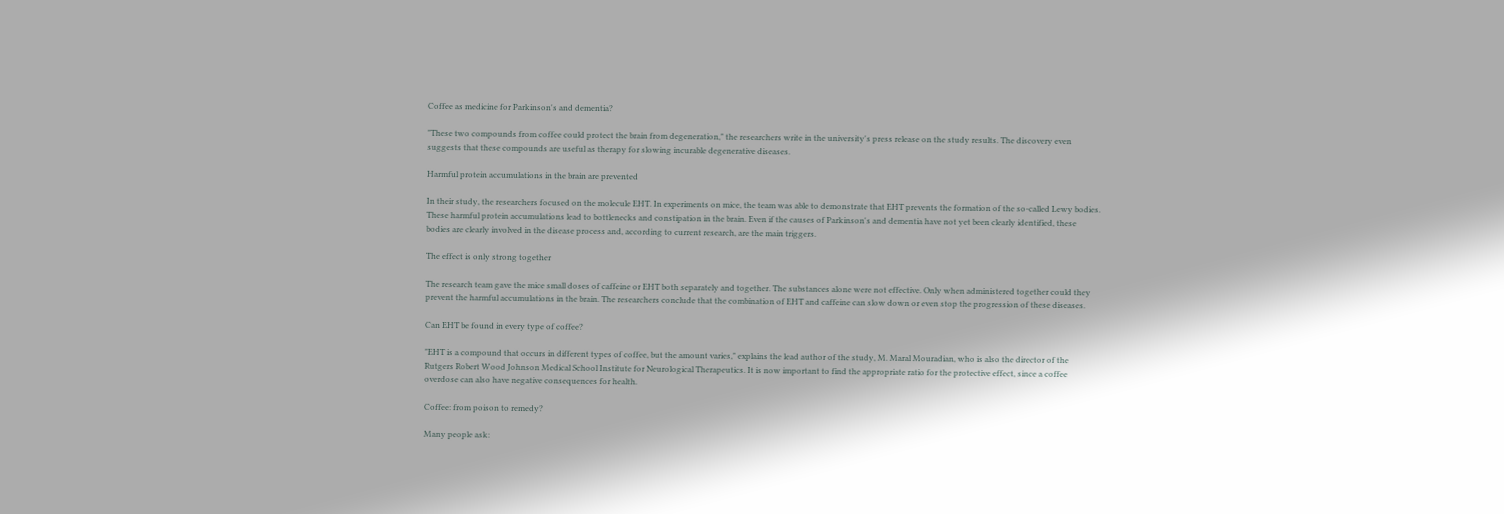Coffee as medicine for Parkinson's and dementia?

"These two compounds from coffee could protect the brain from degeneration," the researchers write in the university's press release on the study results. The discovery even suggests that these compounds are useful as therapy for slowing incurable degenerative diseases.

Harmful protein accumulations in the brain are prevented

In their study, the researchers focused on the molecule EHT. In experiments on mice, the team was able to demonstrate that EHT prevents the formation of the so-called Lewy bodies. These harmful protein accumulations lead to bottlenecks and constipation in the brain. Even if the causes of Parkinson's and dementia have not yet been clearly identified, these bodies are clearly involved in the disease process and, according to current research, are the main triggers.

The effect is only strong together

The research team gave the mice small doses of caffeine or EHT both separately and together. The substances alone were not effective. Only when administered together could they prevent the harmful accumulations in the brain. The researchers conclude that the combination of EHT and caffeine can slow down or even stop the progression of these diseases.

Can EHT be found in every type of coffee?

"EHT is a compound that occurs in different types of coffee, but the amount varies," explains the lead author of the study, M. Maral Mouradian, who is also the director of the Rutgers Robert Wood Johnson Medical School Institute for Neurological Therapeutics. It is now important to find the appropriate ratio for the protective effect, since a coffee overdose can also have negative consequences for health.

Coffee: from poison to remedy?

Many people ask: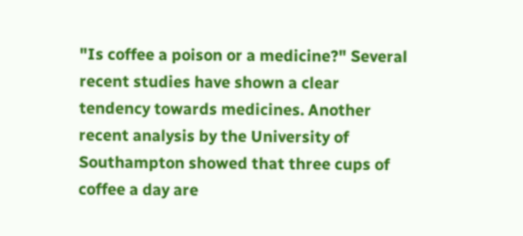"Is coffee a poison or a medicine?" Several recent studies have shown a clear tendency towards medicines. Another recent analysis by the University of Southampton showed that three cups of coffee a day are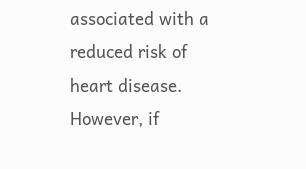associated with a reduced risk of heart disease. However, if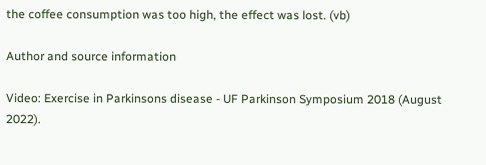the coffee consumption was too high, the effect was lost. (vb)

Author and source information

Video: Exercise in Parkinsons disease - UF Parkinson Symposium 2018 (August 2022).